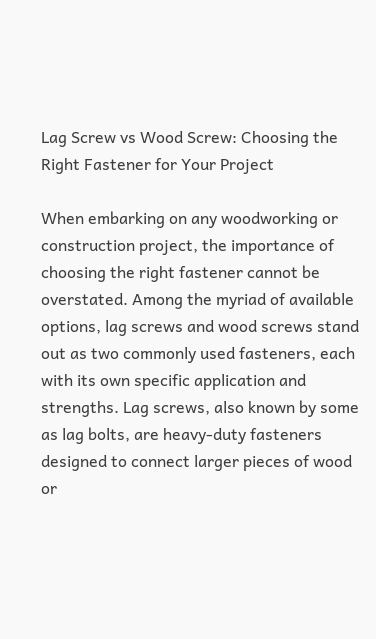Lag Screw vs Wood Screw: Choosing the Right Fastener for Your Project

When embarking on any woodworking or construction project, the importance of choosing the right fastener cannot be overstated. Among the myriad of available options, lag screws and wood screws stand out as two commonly used fasteners, each with its own specific application and strengths. Lag screws, also known by some as lag bolts, are heavy-duty fasteners designed to connect larger pieces of wood or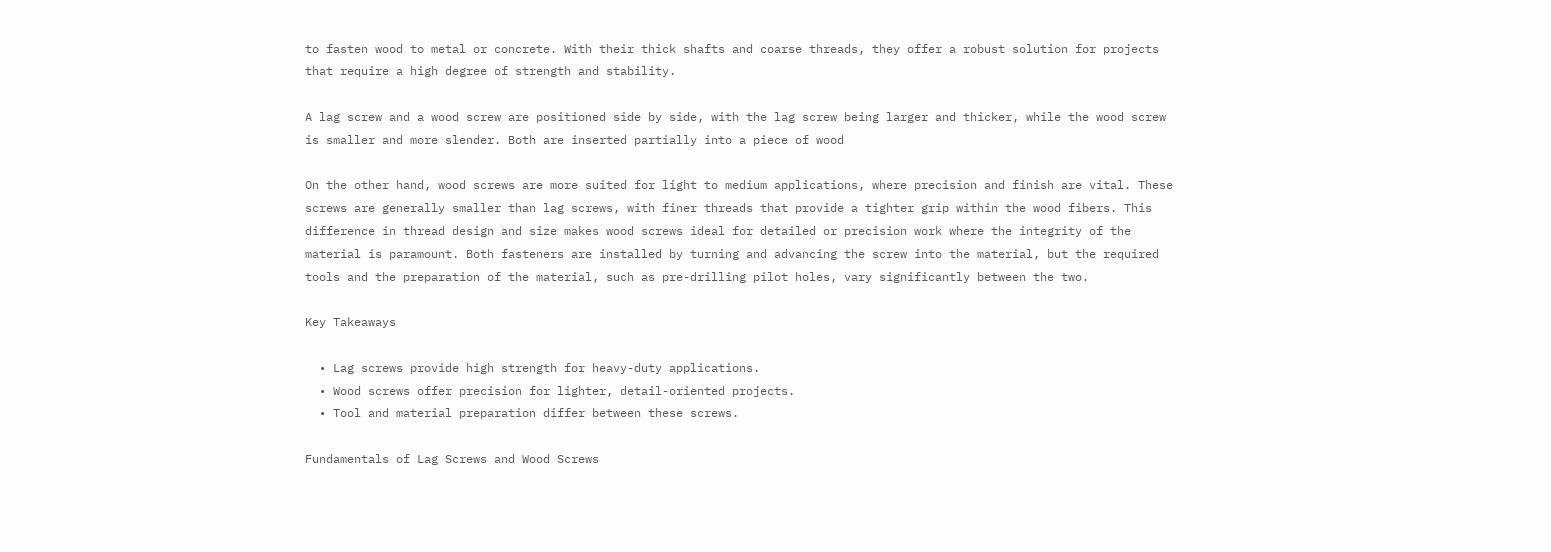to fasten wood to metal or concrete. With their thick shafts and coarse threads, they offer a robust solution for projects that require a high degree of strength and stability.

A lag screw and a wood screw are positioned side by side, with the lag screw being larger and thicker, while the wood screw is smaller and more slender. Both are inserted partially into a piece of wood

On the other hand, wood screws are more suited for light to medium applications, where precision and finish are vital. These screws are generally smaller than lag screws, with finer threads that provide a tighter grip within the wood fibers. This difference in thread design and size makes wood screws ideal for detailed or precision work where the integrity of the material is paramount. Both fasteners are installed by turning and advancing the screw into the material, but the required tools and the preparation of the material, such as pre-drilling pilot holes, vary significantly between the two.

Key Takeaways

  • Lag screws provide high strength for heavy-duty applications.
  • Wood screws offer precision for lighter, detail-oriented projects.
  • Tool and material preparation differ between these screws.

Fundamentals of Lag Screws and Wood Screws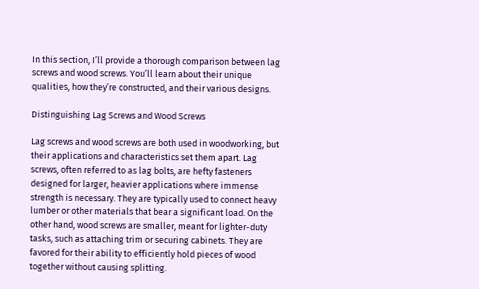In this section, I’ll provide a thorough comparison between lag screws and wood screws. You’ll learn about their unique qualities, how they’re constructed, and their various designs.

Distinguishing Lag Screws and Wood Screws

Lag screws and wood screws are both used in woodworking, but their applications and characteristics set them apart. Lag screws, often referred to as lag bolts, are hefty fasteners designed for larger, heavier applications where immense strength is necessary. They are typically used to connect heavy lumber or other materials that bear a significant load. On the other hand, wood screws are smaller, meant for lighter-duty tasks, such as attaching trim or securing cabinets. They are favored for their ability to efficiently hold pieces of wood together without causing splitting.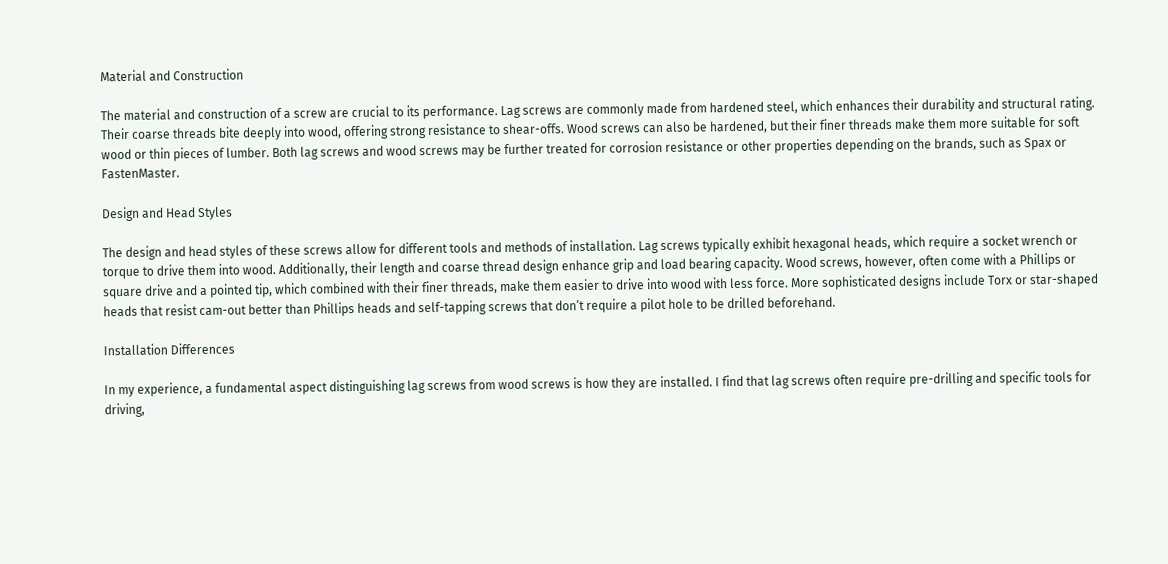Material and Construction

The material and construction of a screw are crucial to its performance. Lag screws are commonly made from hardened steel, which enhances their durability and structural rating. Their coarse threads bite deeply into wood, offering strong resistance to shear-offs. Wood screws can also be hardened, but their finer threads make them more suitable for soft wood or thin pieces of lumber. Both lag screws and wood screws may be further treated for corrosion resistance or other properties depending on the brands, such as Spax or FastenMaster.

Design and Head Styles

The design and head styles of these screws allow for different tools and methods of installation. Lag screws typically exhibit hexagonal heads, which require a socket wrench or torque to drive them into wood. Additionally, their length and coarse thread design enhance grip and load bearing capacity. Wood screws, however, often come with a Phillips or square drive and a pointed tip, which combined with their finer threads, make them easier to drive into wood with less force. More sophisticated designs include Torx or star-shaped heads that resist cam-out better than Phillips heads and self-tapping screws that don’t require a pilot hole to be drilled beforehand.

Installation Differences

In my experience, a fundamental aspect distinguishing lag screws from wood screws is how they are installed. I find that lag screws often require pre-drilling and specific tools for driving,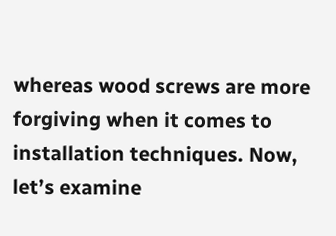whereas wood screws are more forgiving when it comes to installation techniques. Now, let’s examine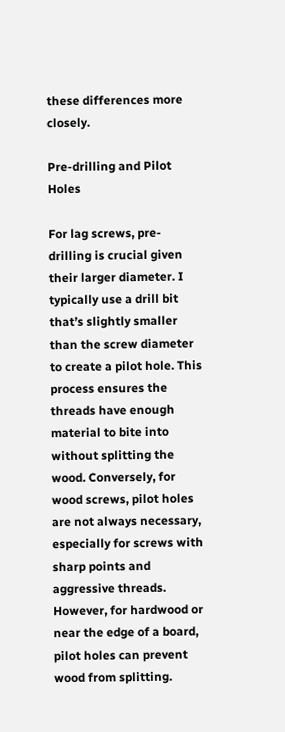these differences more closely.

Pre-drilling and Pilot Holes

For lag screws, pre-drilling is crucial given their larger diameter. I typically use a drill bit that’s slightly smaller than the screw diameter to create a pilot hole. This process ensures the threads have enough material to bite into without splitting the wood. Conversely, for wood screws, pilot holes are not always necessary, especially for screws with sharp points and aggressive threads. However, for hardwood or near the edge of a board, pilot holes can prevent wood from splitting.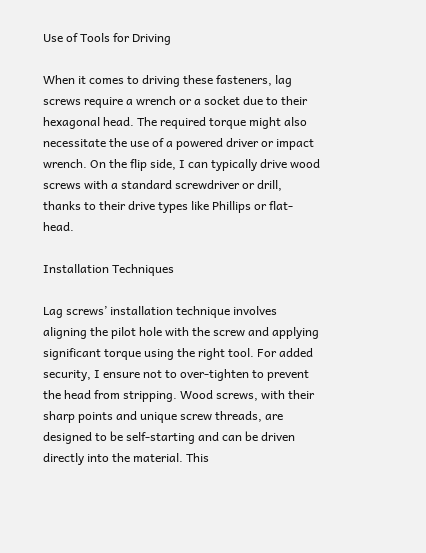Use of Tools for Driving

When it comes to driving these fasteners, lag screws require a wrench or a socket due to their hexagonal head. The required torque might also necessitate the use of a powered driver or impact wrench. On the flip side, I can typically drive wood screws with a standard screwdriver or drill, thanks to their drive types like Phillips or flat-head.

Installation Techniques

Lag screws’ installation technique involves aligning the pilot hole with the screw and applying significant torque using the right tool. For added security, I ensure not to over-tighten to prevent the head from stripping. Wood screws, with their sharp points and unique screw threads, are designed to be self-starting and can be driven directly into the material. This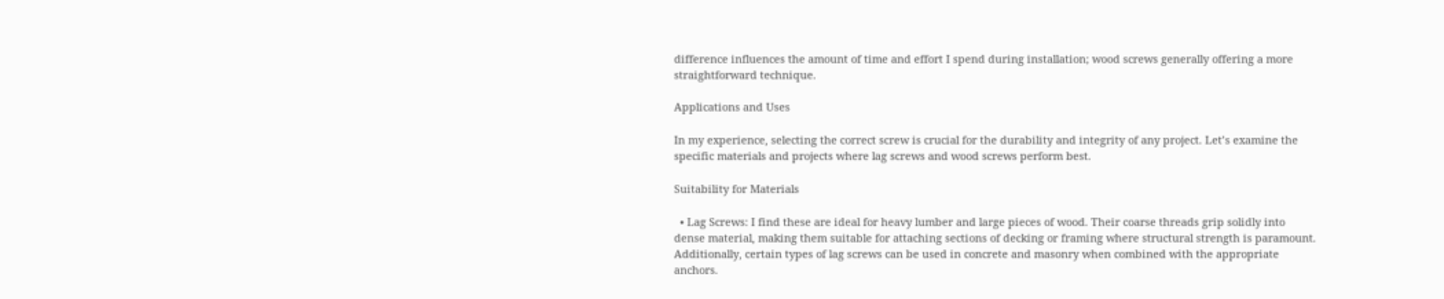difference influences the amount of time and effort I spend during installation; wood screws generally offering a more straightforward technique.

Applications and Uses

In my experience, selecting the correct screw is crucial for the durability and integrity of any project. Let’s examine the specific materials and projects where lag screws and wood screws perform best.

Suitability for Materials

  • Lag Screws: I find these are ideal for heavy lumber and large pieces of wood. Their coarse threads grip solidly into dense material, making them suitable for attaching sections of decking or framing where structural strength is paramount. Additionally, certain types of lag screws can be used in concrete and masonry when combined with the appropriate anchors.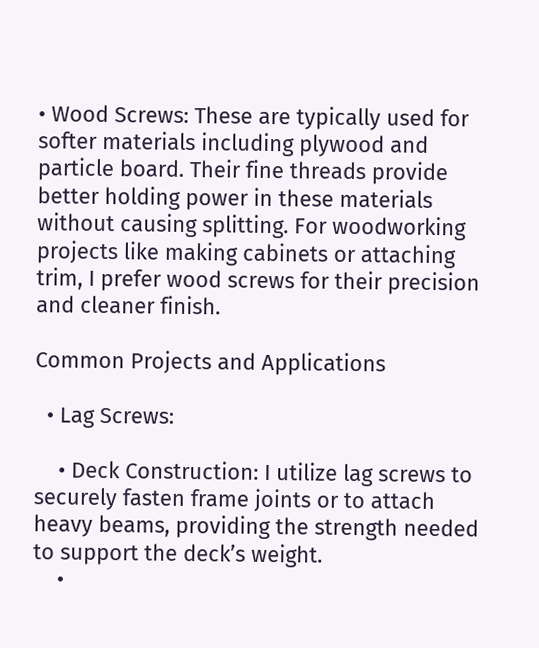• Wood Screws: These are typically used for softer materials including plywood and particle board. Their fine threads provide better holding power in these materials without causing splitting. For woodworking projects like making cabinets or attaching trim, I prefer wood screws for their precision and cleaner finish.

Common Projects and Applications

  • Lag Screws:

    • Deck Construction: I utilize lag screws to securely fasten frame joints or to attach heavy beams, providing the strength needed to support the deck’s weight.
    •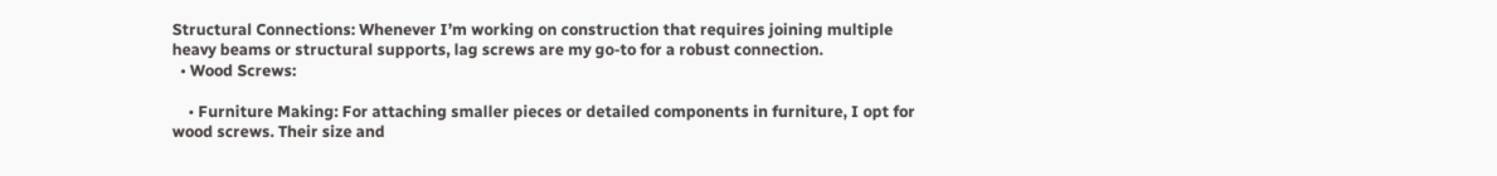Structural Connections: Whenever I’m working on construction that requires joining multiple heavy beams or structural supports, lag screws are my go-to for a robust connection.
  • Wood Screws:

    • Furniture Making: For attaching smaller pieces or detailed components in furniture, I opt for wood screws. Their size and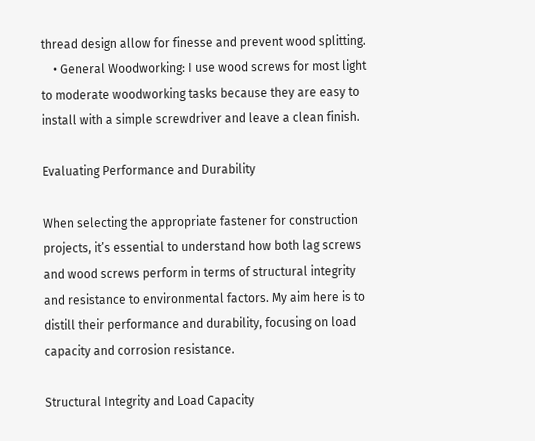thread design allow for finesse and prevent wood splitting.
    • General Woodworking: I use wood screws for most light to moderate woodworking tasks because they are easy to install with a simple screwdriver and leave a clean finish.

Evaluating Performance and Durability

When selecting the appropriate fastener for construction projects, it’s essential to understand how both lag screws and wood screws perform in terms of structural integrity and resistance to environmental factors. My aim here is to distill their performance and durability, focusing on load capacity and corrosion resistance.

Structural Integrity and Load Capacity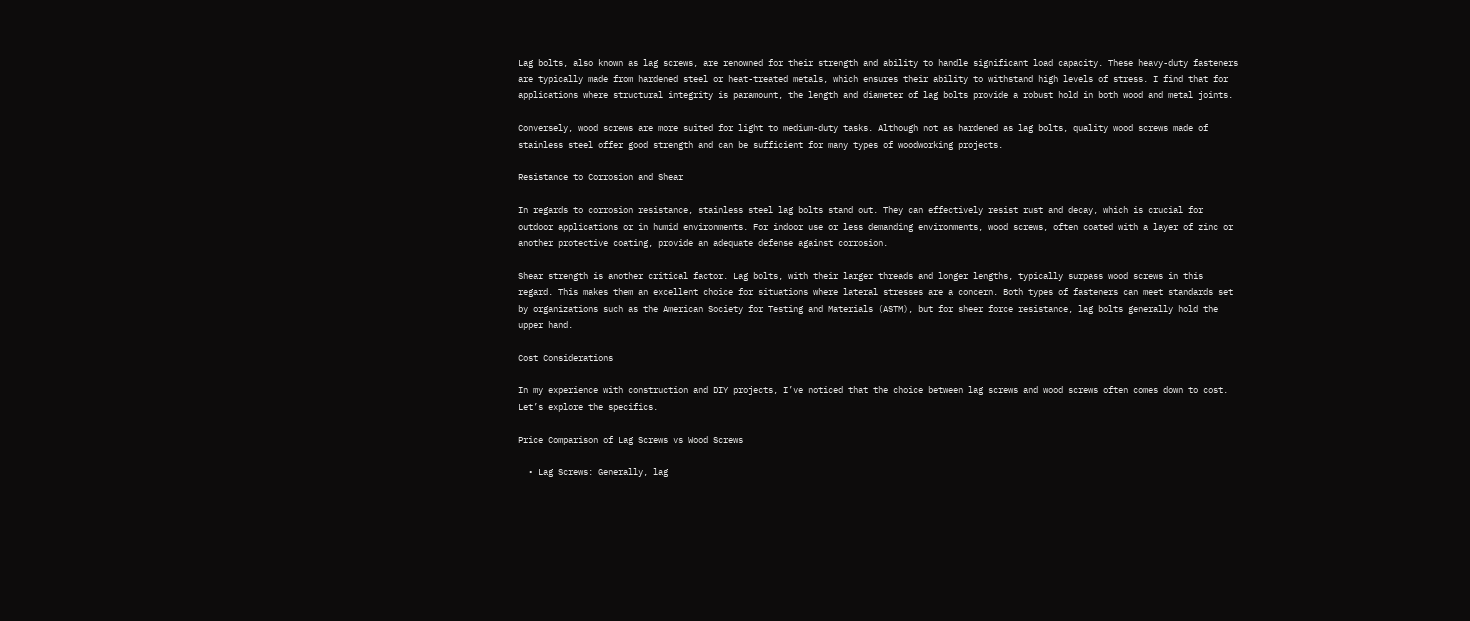Lag bolts, also known as lag screws, are renowned for their strength and ability to handle significant load capacity. These heavy-duty fasteners are typically made from hardened steel or heat-treated metals, which ensures their ability to withstand high levels of stress. I find that for applications where structural integrity is paramount, the length and diameter of lag bolts provide a robust hold in both wood and metal joints.

Conversely, wood screws are more suited for light to medium-duty tasks. Although not as hardened as lag bolts, quality wood screws made of stainless steel offer good strength and can be sufficient for many types of woodworking projects.

Resistance to Corrosion and Shear

In regards to corrosion resistance, stainless steel lag bolts stand out. They can effectively resist rust and decay, which is crucial for outdoor applications or in humid environments. For indoor use or less demanding environments, wood screws, often coated with a layer of zinc or another protective coating, provide an adequate defense against corrosion.

Shear strength is another critical factor. Lag bolts, with their larger threads and longer lengths, typically surpass wood screws in this regard. This makes them an excellent choice for situations where lateral stresses are a concern. Both types of fasteners can meet standards set by organizations such as the American Society for Testing and Materials (ASTM), but for sheer force resistance, lag bolts generally hold the upper hand.

Cost Considerations

In my experience with construction and DIY projects, I’ve noticed that the choice between lag screws and wood screws often comes down to cost. Let’s explore the specifics.

Price Comparison of Lag Screws vs Wood Screws

  • Lag Screws: Generally, lag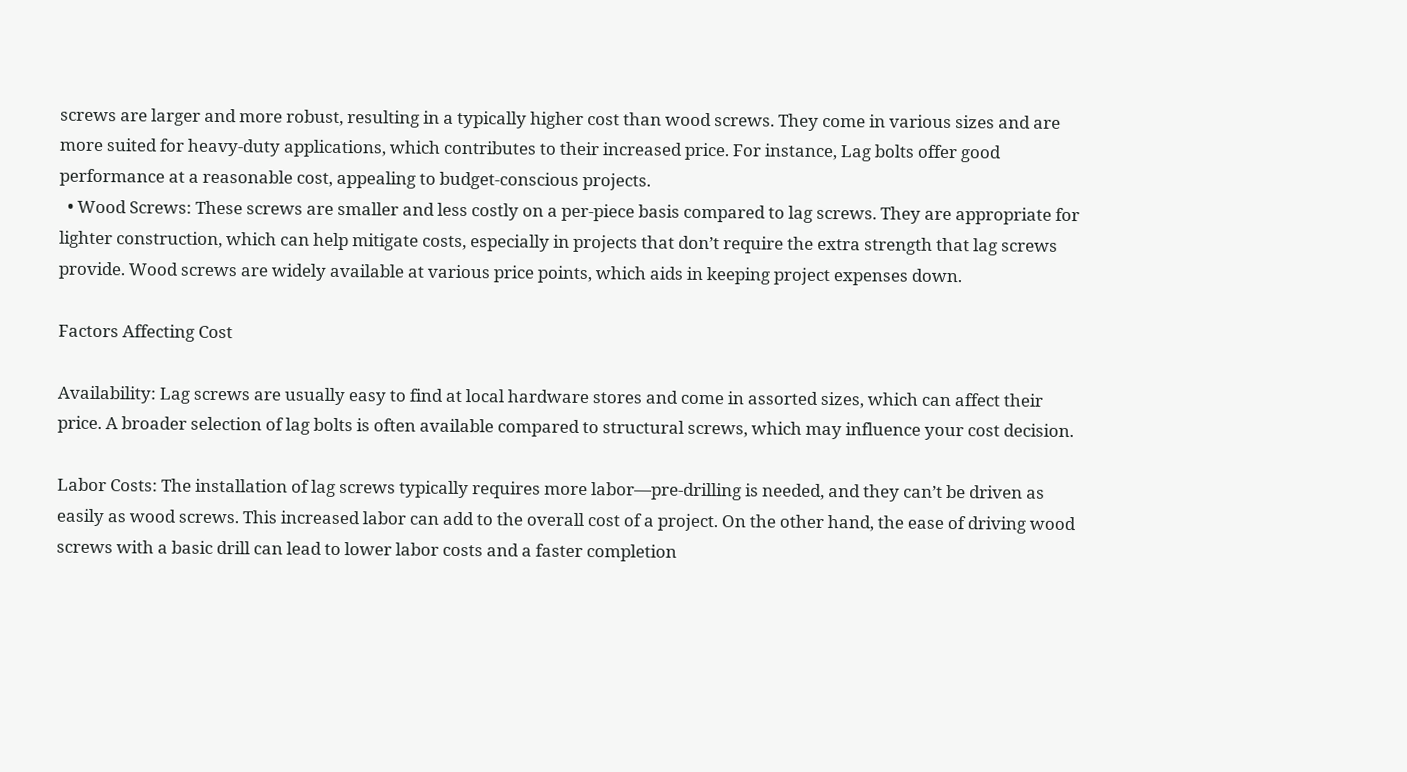screws are larger and more robust, resulting in a typically higher cost than wood screws. They come in various sizes and are more suited for heavy-duty applications, which contributes to their increased price. For instance, Lag bolts offer good performance at a reasonable cost, appealing to budget-conscious projects.
  • Wood Screws: These screws are smaller and less costly on a per-piece basis compared to lag screws. They are appropriate for lighter construction, which can help mitigate costs, especially in projects that don’t require the extra strength that lag screws provide. Wood screws are widely available at various price points, which aids in keeping project expenses down.

Factors Affecting Cost

Availability: Lag screws are usually easy to find at local hardware stores and come in assorted sizes, which can affect their price. A broader selection of lag bolts is often available compared to structural screws, which may influence your cost decision.

Labor Costs: The installation of lag screws typically requires more labor—pre-drilling is needed, and they can’t be driven as easily as wood screws. This increased labor can add to the overall cost of a project. On the other hand, the ease of driving wood screws with a basic drill can lead to lower labor costs and a faster completion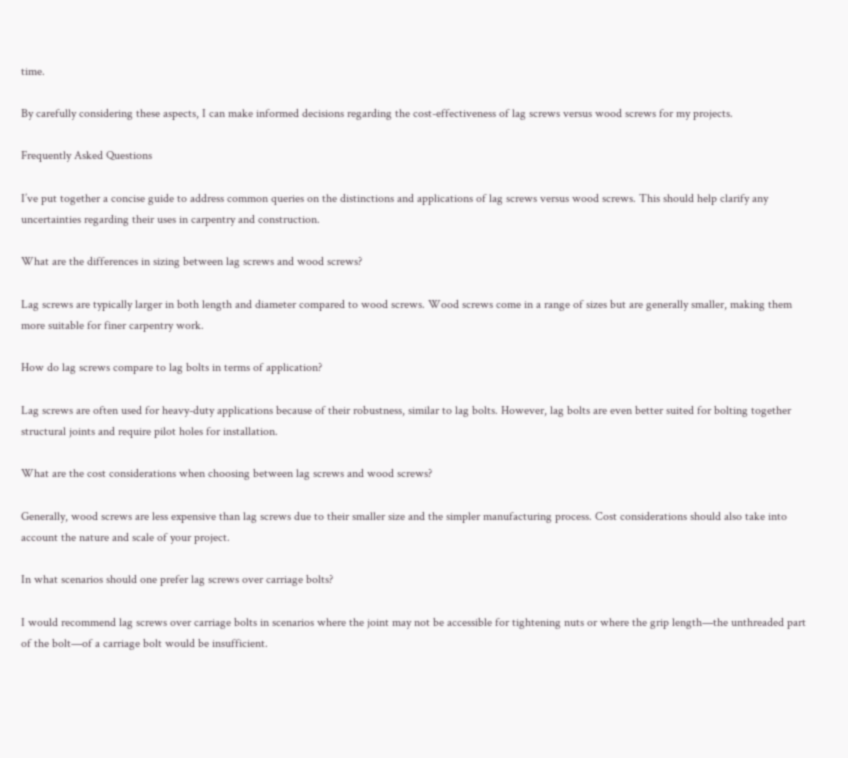time.

By carefully considering these aspects, I can make informed decisions regarding the cost-effectiveness of lag screws versus wood screws for my projects.

Frequently Asked Questions

I’ve put together a concise guide to address common queries on the distinctions and applications of lag screws versus wood screws. This should help clarify any uncertainties regarding their uses in carpentry and construction.

What are the differences in sizing between lag screws and wood screws?

Lag screws are typically larger in both length and diameter compared to wood screws. Wood screws come in a range of sizes but are generally smaller, making them more suitable for finer carpentry work.

How do lag screws compare to lag bolts in terms of application?

Lag screws are often used for heavy-duty applications because of their robustness, similar to lag bolts. However, lag bolts are even better suited for bolting together structural joints and require pilot holes for installation.

What are the cost considerations when choosing between lag screws and wood screws?

Generally, wood screws are less expensive than lag screws due to their smaller size and the simpler manufacturing process. Cost considerations should also take into account the nature and scale of your project.

In what scenarios should one prefer lag screws over carriage bolts?

I would recommend lag screws over carriage bolts in scenarios where the joint may not be accessible for tightening nuts or where the grip length—the unthreaded part of the bolt—of a carriage bolt would be insufficient.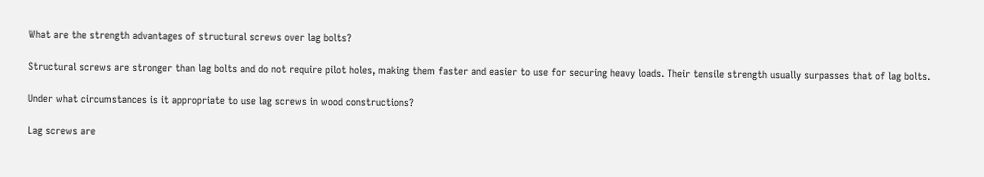What are the strength advantages of structural screws over lag bolts?

Structural screws are stronger than lag bolts and do not require pilot holes, making them faster and easier to use for securing heavy loads. Their tensile strength usually surpasses that of lag bolts.

Under what circumstances is it appropriate to use lag screws in wood constructions?

Lag screws are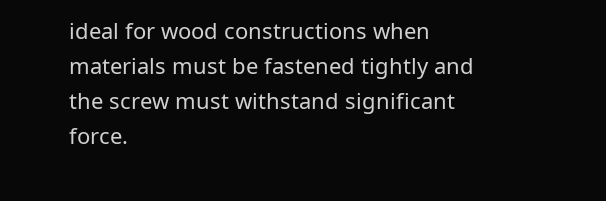ideal for wood constructions when materials must be fastened tightly and the screw must withstand significant force.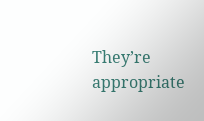They’re appropriate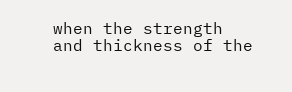when the strength and thickness of the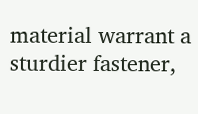material warrant a sturdier fastener,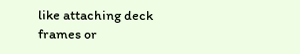like attaching deck frames or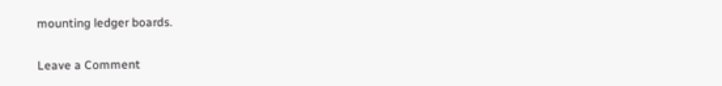mounting ledger boards.

Leave a Comment